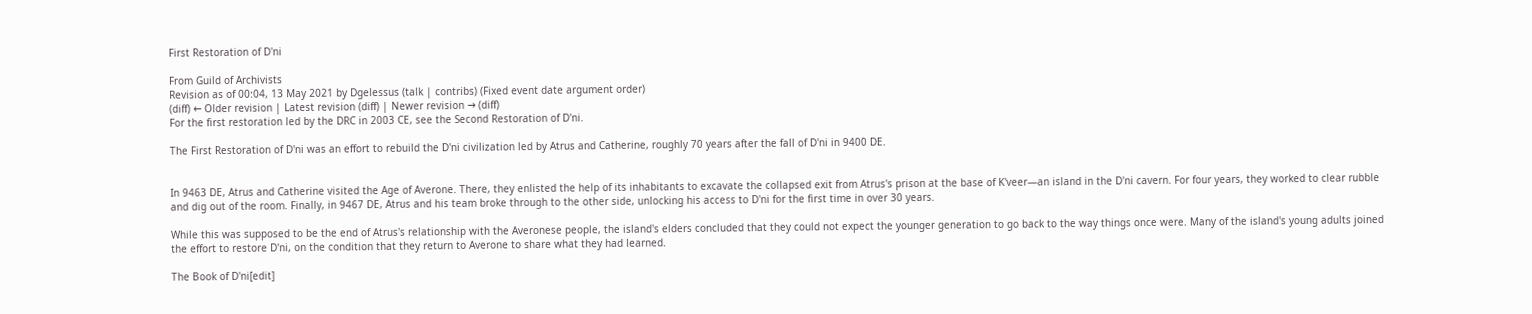First Restoration of D'ni

From Guild of Archivists
Revision as of 00:04, 13 May 2021 by Dgelessus (talk | contribs) (Fixed event date argument order)
(diff) ← Older revision | Latest revision (diff) | Newer revision → (diff)
For the first restoration led by the DRC in 2003 CE, see the Second Restoration of D'ni.

The First Restoration of D'ni was an effort to rebuild the D'ni civilization led by Atrus and Catherine, roughly 70 years after the fall of D'ni in 9400 DE.


In 9463 DE, Atrus and Catherine visited the Age of Averone. There, they enlisted the help of its inhabitants to excavate the collapsed exit from Atrus's prison at the base of K'veer—an island in the D'ni cavern. For four years, they worked to clear rubble and dig out of the room. Finally, in 9467 DE, Atrus and his team broke through to the other side, unlocking his access to D'ni for the first time in over 30 years.

While this was supposed to be the end of Atrus's relationship with the Averonese people, the island's elders concluded that they could not expect the younger generation to go back to the way things once were. Many of the island's young adults joined the effort to restore D'ni, on the condition that they return to Averone to share what they had learned.

The Book of D'ni[edit]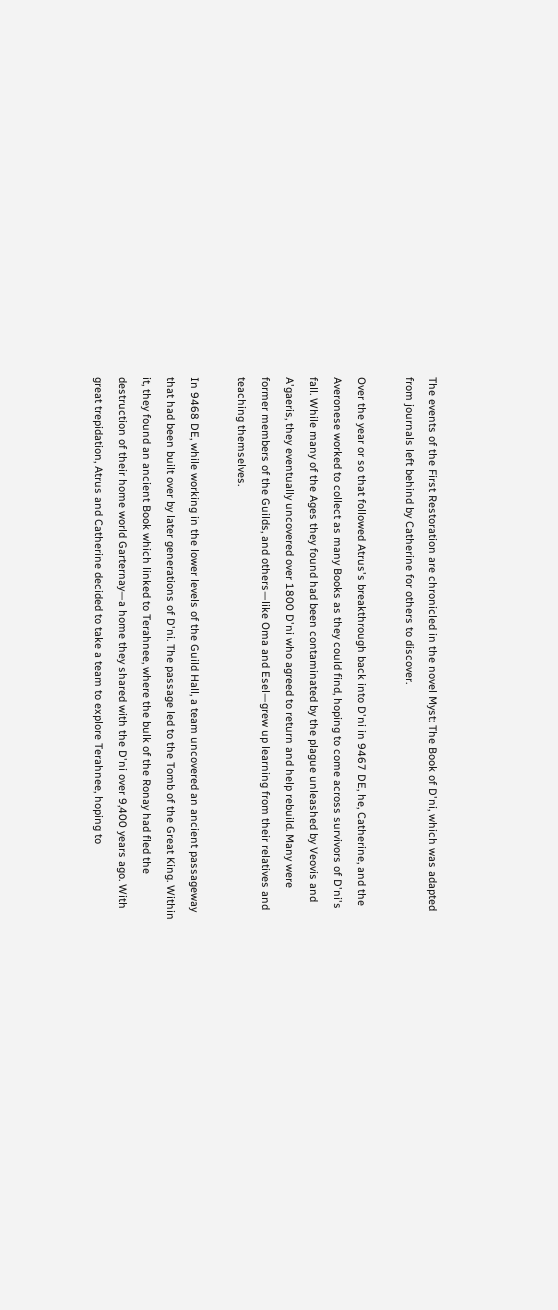The events of the First Restoration are chronicled in the novel Myst: The Book of D'ni, which was adapted from journals left behind by Catherine for others to discover.

Over the year or so that followed Atrus's breakthrough back into D'ni in 9467 DE, he, Catherine, and the Averonese worked to collect as many Books as they could find, hoping to come across survivors of D'ni's fall. While many of the Ages they found had been contaminated by the plague unleashed by Veovis and A'gaeris, they eventually uncovered over 1800 D'ni who agreed to return and help rebuild. Many were former members of the Guilds, and others—like Oma and Esel—grew up learning from their relatives and teaching themselves.

In 9468 DE, while working in the lower levels of the Guild Hall, a team uncovered an ancient passageway that had been built over by later generations of D'ni. The passage led to the Tomb of the Great King. Within it, they found an ancient Book which linked to Terahnee, where the bulk of the Ronay had fled the destruction of their home world Garternay—a home they shared with the D'ni over 9,400 years ago. With great trepidation, Atrus and Catherine decided to take a team to explore Terahnee, hoping to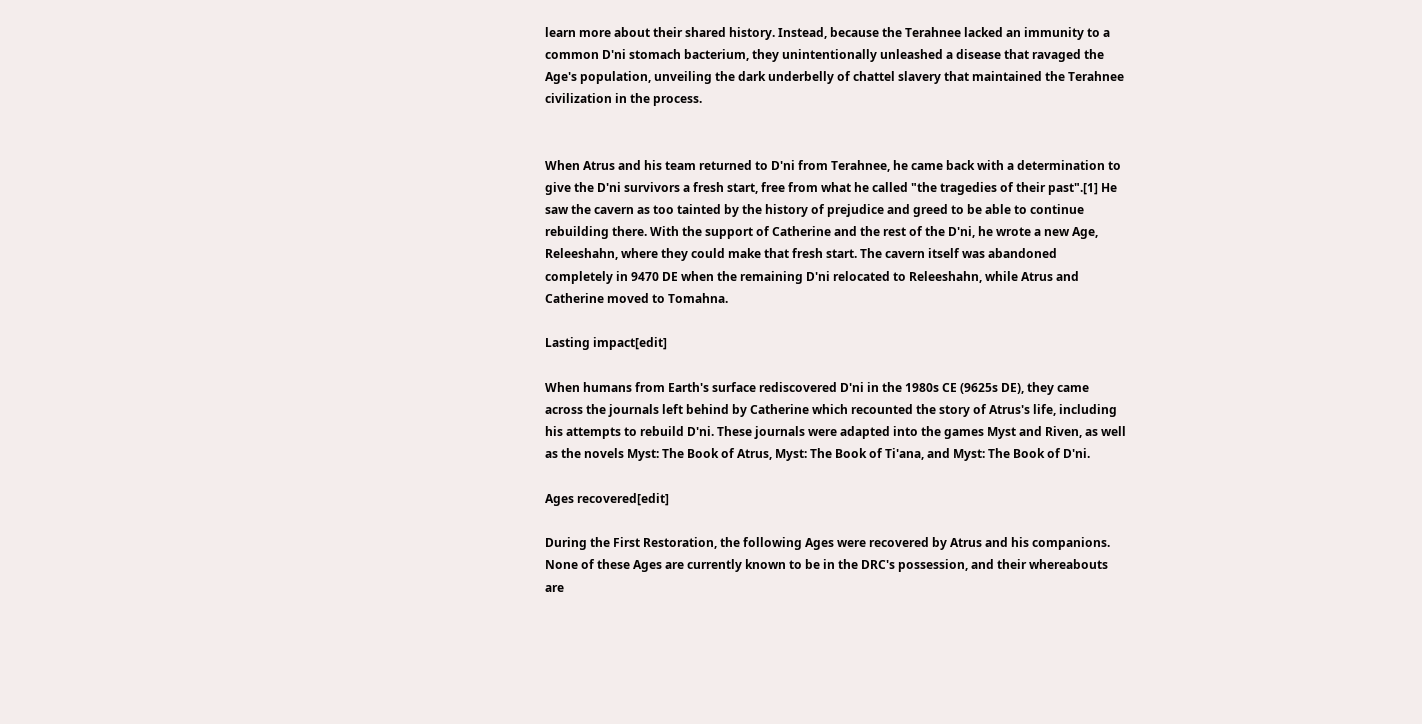learn more about their shared history. Instead, because the Terahnee lacked an immunity to a common D'ni stomach bacterium, they unintentionally unleashed a disease that ravaged the Age's population, unveiling the dark underbelly of chattel slavery that maintained the Terahnee civilization in the process.


When Atrus and his team returned to D'ni from Terahnee, he came back with a determination to give the D'ni survivors a fresh start, free from what he called "the tragedies of their past".[1] He saw the cavern as too tainted by the history of prejudice and greed to be able to continue rebuilding there. With the support of Catherine and the rest of the D'ni, he wrote a new Age, Releeshahn, where they could make that fresh start. The cavern itself was abandoned completely in 9470 DE when the remaining D'ni relocated to Releeshahn, while Atrus and Catherine moved to Tomahna.

Lasting impact[edit]

When humans from Earth's surface rediscovered D'ni in the 1980s CE (9625s DE), they came across the journals left behind by Catherine which recounted the story of Atrus's life, including his attempts to rebuild D'ni. These journals were adapted into the games Myst and Riven, as well as the novels Myst: The Book of Atrus, Myst: The Book of Ti'ana, and Myst: The Book of D'ni.

Ages recovered[edit]

During the First Restoration, the following Ages were recovered by Atrus and his companions. None of these Ages are currently known to be in the DRC's possession, and their whereabouts are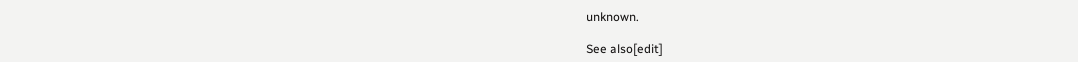unknown.

See also[edit]